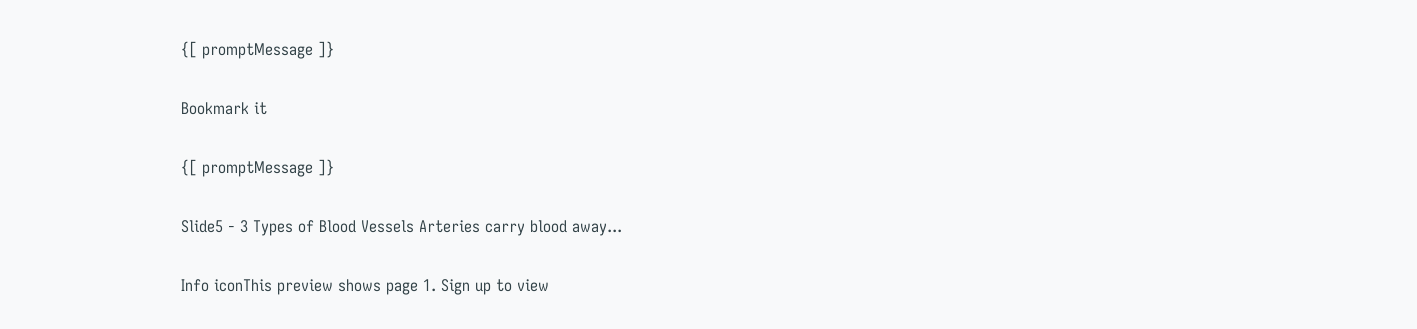{[ promptMessage ]}

Bookmark it

{[ promptMessage ]}

Slide5 - 3 Types of Blood Vessels Arteries carry blood away...

Info iconThis preview shows page 1. Sign up to view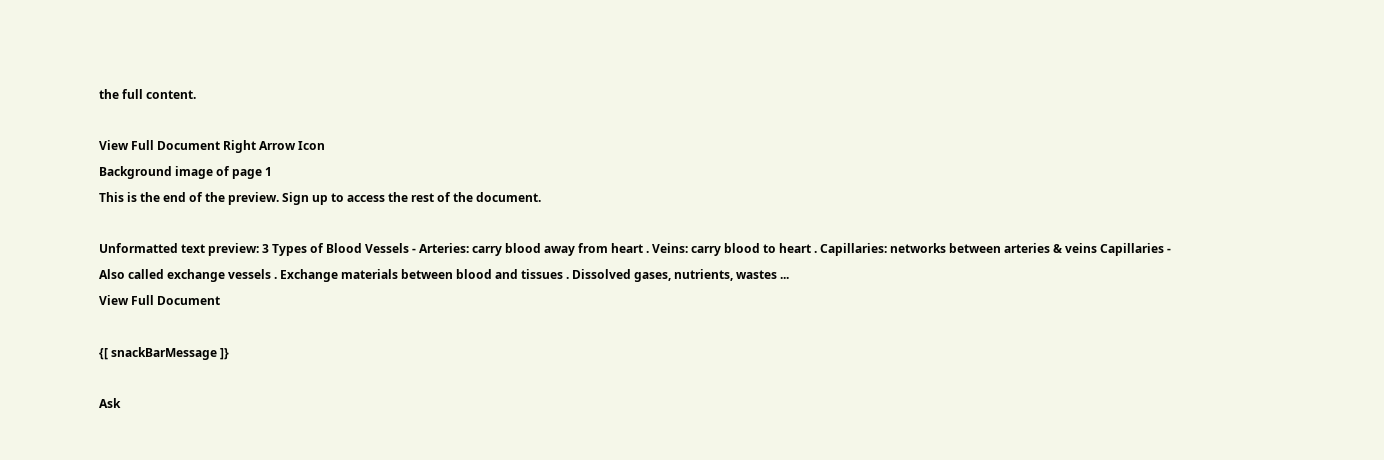the full content.

View Full Document Right Arrow Icon
Background image of page 1
This is the end of the preview. Sign up to access the rest of the document.

Unformatted text preview: 3 Types of Blood Vessels - Arteries: carry blood away from heart . Veins: carry blood to heart . Capillaries: networks between arteries & veins Capillaries - Also called exchange vessels . Exchange materials between blood and tissues . Dissolved gases, nutrients, wastes ...
View Full Document

{[ snackBarMessage ]}

Ask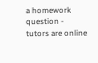a homework question - tutors are online